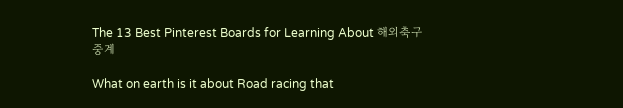The 13 Best Pinterest Boards for Learning About 해외축구중계

What on earth is it about Road racing that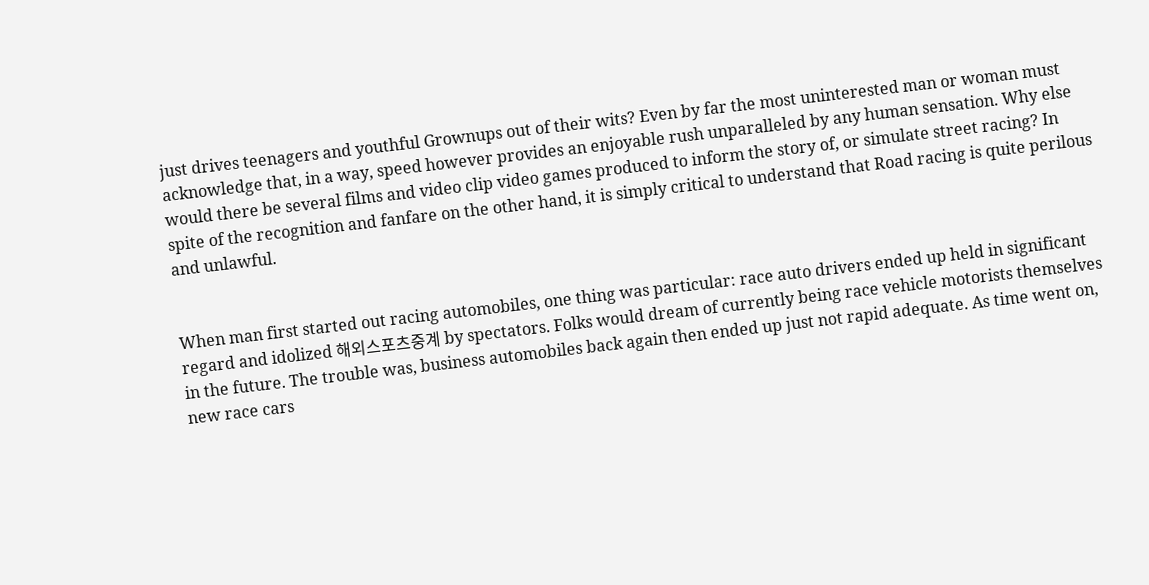just drives teenagers and youthful Grownups out of their wits? Even by far the most uninterested man or woman must acknowledge that, in a way, speed however provides an enjoyable rush unparalleled by any human sensation. Why else would there be several films and video clip video games produced to inform the story of, or simulate street racing? In spite of the recognition and fanfare on the other hand, it is simply critical to understand that Road racing is quite perilous and unlawful.


When man first started out racing automobiles, one thing was particular: race auto drivers ended up held in significant regard and idolized 해외스포츠중계 by spectators. Folks would dream of currently being race vehicle motorists themselves in the future. The trouble was, business automobiles back again then ended up just not rapid adequate. As time went on, new race cars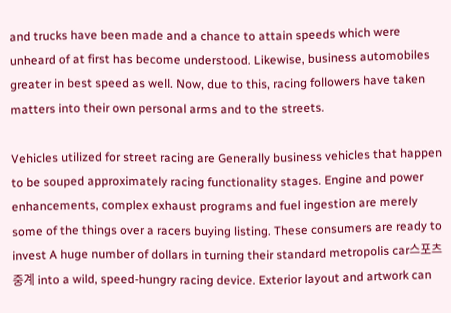and trucks have been made and a chance to attain speeds which were unheard of at first has become understood. Likewise, business automobiles greater in best speed as well. Now, due to this, racing followers have taken matters into their own personal arms and to the streets.

Vehicles utilized for street racing are Generally business vehicles that happen to be souped approximately racing functionality stages. Engine and power enhancements, complex exhaust programs and fuel ingestion are merely some of the things over a racers buying listing. These consumers are ready to invest A huge number of dollars in turning their standard metropolis car스포츠중계 into a wild, speed-hungry racing device. Exterior layout and artwork can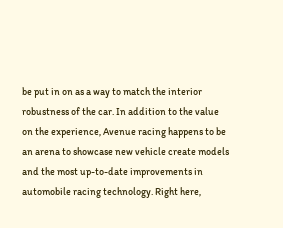be put in on as a way to match the interior robustness of the car. In addition to the value on the experience, Avenue racing happens to be an arena to showcase new vehicle create models and the most up-to-date improvements in automobile racing technology. Right here,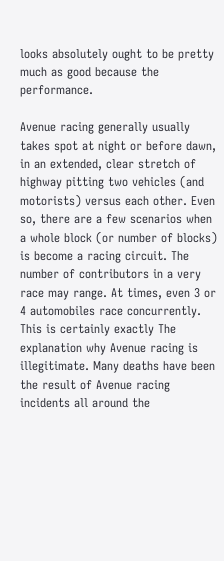looks absolutely ought to be pretty much as good because the performance.

Avenue racing generally usually takes spot at night or before dawn, in an extended, clear stretch of highway pitting two vehicles (and motorists) versus each other. Even so, there are a few scenarios when a whole block (or number of blocks) is become a racing circuit. The number of contributors in a very race may range. At times, even 3 or 4 automobiles race concurrently. This is certainly exactly The explanation why Avenue racing is illegitimate. Many deaths have been the result of Avenue racing incidents all around the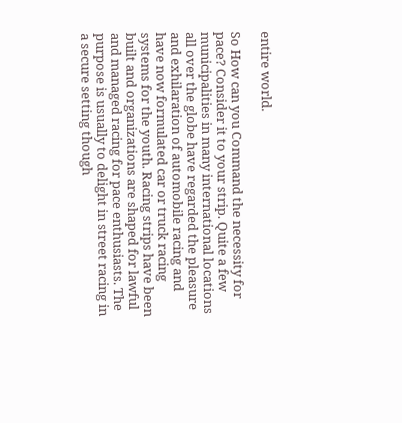entire world.

So How can you Command the necessity for pace? Consider it to your strip. Quite a few municipalities in many international locations all over the globe have regarded the pleasure and exhilaration of automobile racing and have now formulated car or truck racing systems for the youth. Racing strips have been built and organizations are shaped for lawful and managed racing for pace enthusiasts. The purpose is usually to delight in street racing in a secure setting though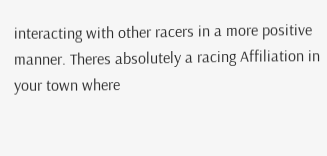interacting with other racers in a more positive manner. Theres absolutely a racing Affiliation in your town where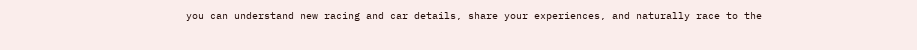you can understand new racing and car details, share your experiences, and naturally race to the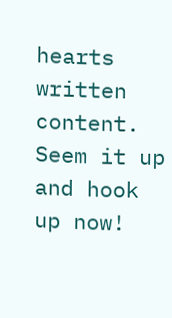hearts written content. Seem it up and hook up now!